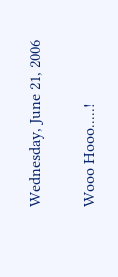Wednesday, June 21, 2006

Wooo Hooo.....!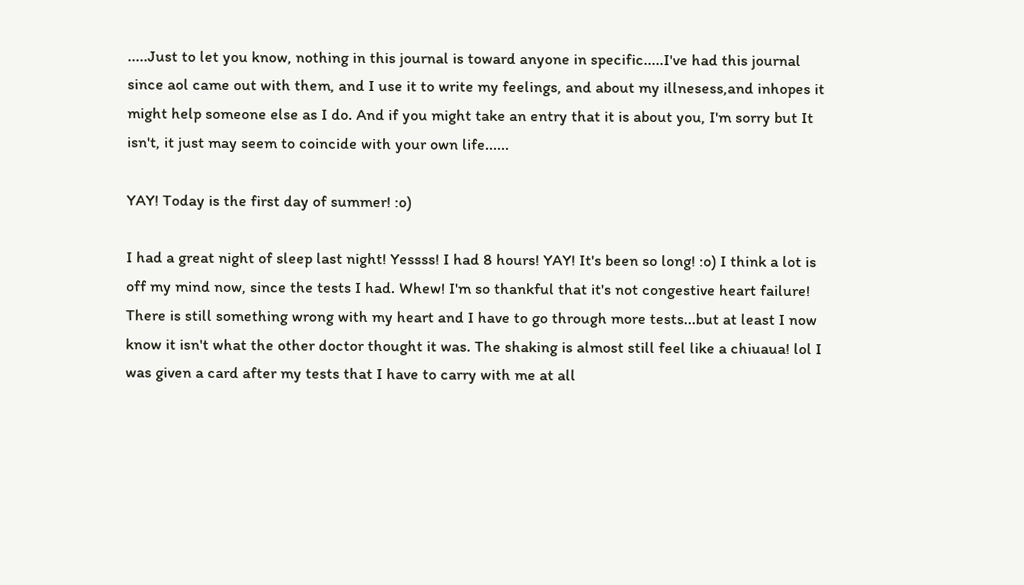.....Just to let you know, nothing in this journal is toward anyone in specific.....I've had this journal since aol came out with them, and I use it to write my feelings, and about my illnesess,and inhopes it might help someone else as I do. And if you might take an entry that it is about you, I'm sorry but It isn't, it just may seem to coincide with your own life......

YAY! Today is the first day of summer! :o)

I had a great night of sleep last night! Yessss! I had 8 hours! YAY! It's been so long! :o) I think a lot is off my mind now, since the tests I had. Whew! I'm so thankful that it's not congestive heart failure! There is still something wrong with my heart and I have to go through more tests...but at least I now know it isn't what the other doctor thought it was. The shaking is almost still feel like a chiuaua! lol I was given a card after my tests that I have to carry with me at all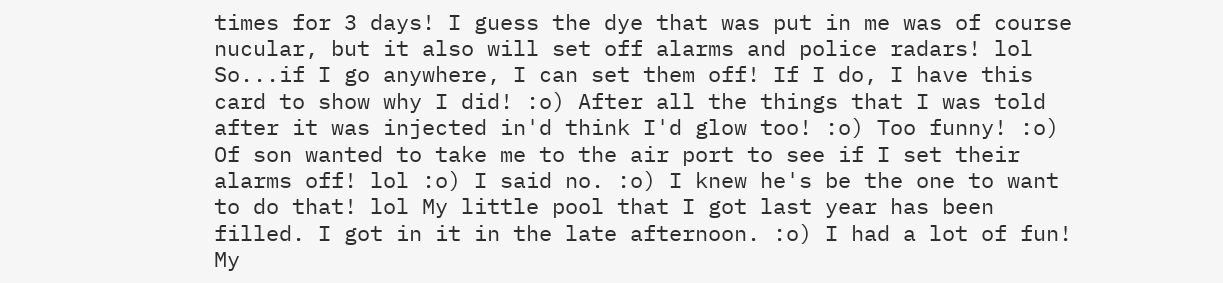times for 3 days! I guess the dye that was put in me was of course nucular, but it also will set off alarms and police radars! lol So...if I go anywhere, I can set them off! If I do, I have this card to show why I did! :o) After all the things that I was told after it was injected in'd think I'd glow too! :o) Too funny! :o) Of son wanted to take me to the air port to see if I set their alarms off! lol :o) I said no. :o) I knew he's be the one to want to do that! lol My little pool that I got last year has been filled. I got in it in the late afternoon. :o) I had a lot of fun! My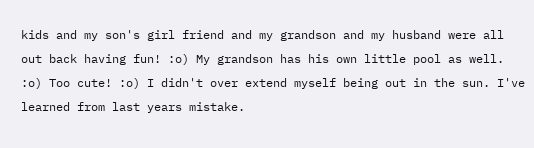kids and my son's girl friend and my grandson and my husband were all out back having fun! :o) My grandson has his own little pool as well. :o) Too cute! :o) I didn't over extend myself being out in the sun. I've learned from last years mistake.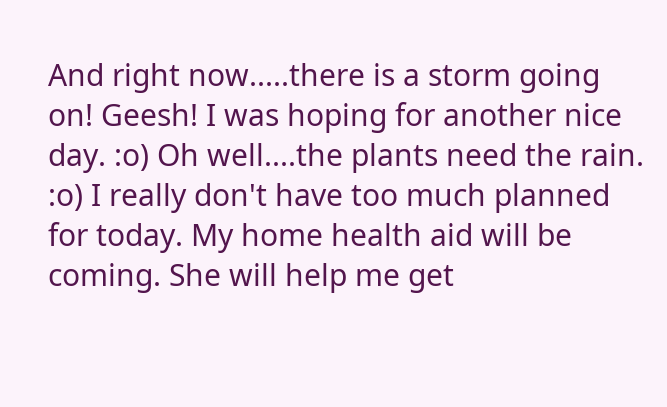And right now.....there is a storm going on! Geesh! I was hoping for another nice day. :o) Oh well....the plants need the rain. :o) I really don't have too much planned for today. My home health aid will be coming. She will help me get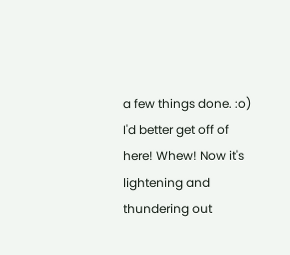a few things done. :o)
I'd better get off of here! Whew! Now it's lightening and thundering out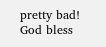pretty bad! God bless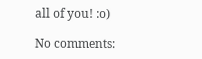all of you! :o)

No comments: